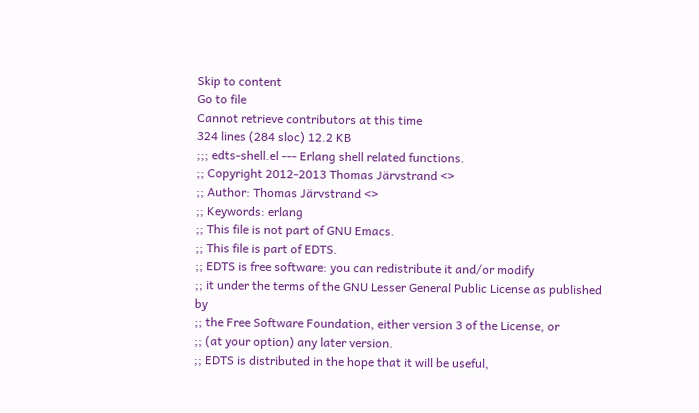Skip to content
Go to file
Cannot retrieve contributors at this time
324 lines (284 sloc) 12.2 KB
;;; edts-shell.el --- Erlang shell related functions.
;; Copyright 2012-2013 Thomas Järvstrand <>
;; Author: Thomas Järvstrand <>
;; Keywords: erlang
;; This file is not part of GNU Emacs.
;; This file is part of EDTS.
;; EDTS is free software: you can redistribute it and/or modify
;; it under the terms of the GNU Lesser General Public License as published by
;; the Free Software Foundation, either version 3 of the License, or
;; (at your option) any later version.
;; EDTS is distributed in the hope that it will be useful,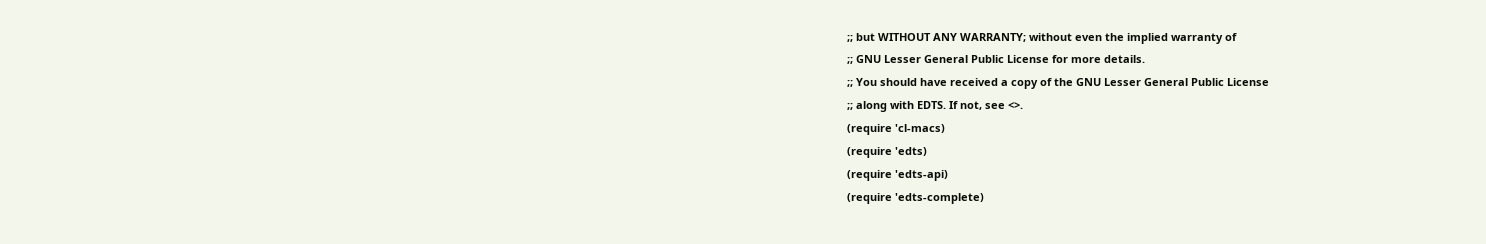;; but WITHOUT ANY WARRANTY; without even the implied warranty of
;; GNU Lesser General Public License for more details.
;; You should have received a copy of the GNU Lesser General Public License
;; along with EDTS. If not, see <>.
(require 'cl-macs)
(require 'edts)
(require 'edts-api)
(require 'edts-complete)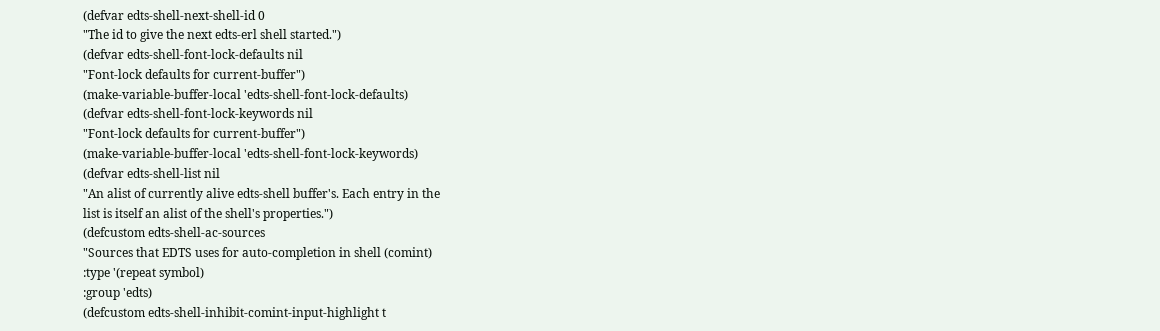(defvar edts-shell-next-shell-id 0
"The id to give the next edts-erl shell started.")
(defvar edts-shell-font-lock-defaults nil
"Font-lock defaults for current-buffer")
(make-variable-buffer-local 'edts-shell-font-lock-defaults)
(defvar edts-shell-font-lock-keywords nil
"Font-lock defaults for current-buffer")
(make-variable-buffer-local 'edts-shell-font-lock-keywords)
(defvar edts-shell-list nil
"An alist of currently alive edts-shell buffer's. Each entry in the
list is itself an alist of the shell's properties.")
(defcustom edts-shell-ac-sources
"Sources that EDTS uses for auto-completion in shell (comint)
:type '(repeat symbol)
:group 'edts)
(defcustom edts-shell-inhibit-comint-input-highlight t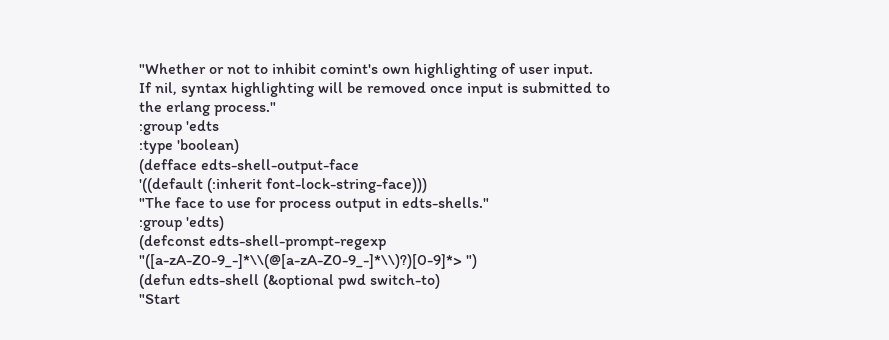"Whether or not to inhibit comint's own highlighting of user input.
If nil, syntax highlighting will be removed once input is submitted to
the erlang process."
:group 'edts
:type 'boolean)
(defface edts-shell-output-face
'((default (:inherit font-lock-string-face)))
"The face to use for process output in edts-shells."
:group 'edts)
(defconst edts-shell-prompt-regexp
"([a-zA-Z0-9_-]*\\(@[a-zA-Z0-9_-]*\\)?)[0-9]*> ")
(defun edts-shell (&optional pwd switch-to)
"Start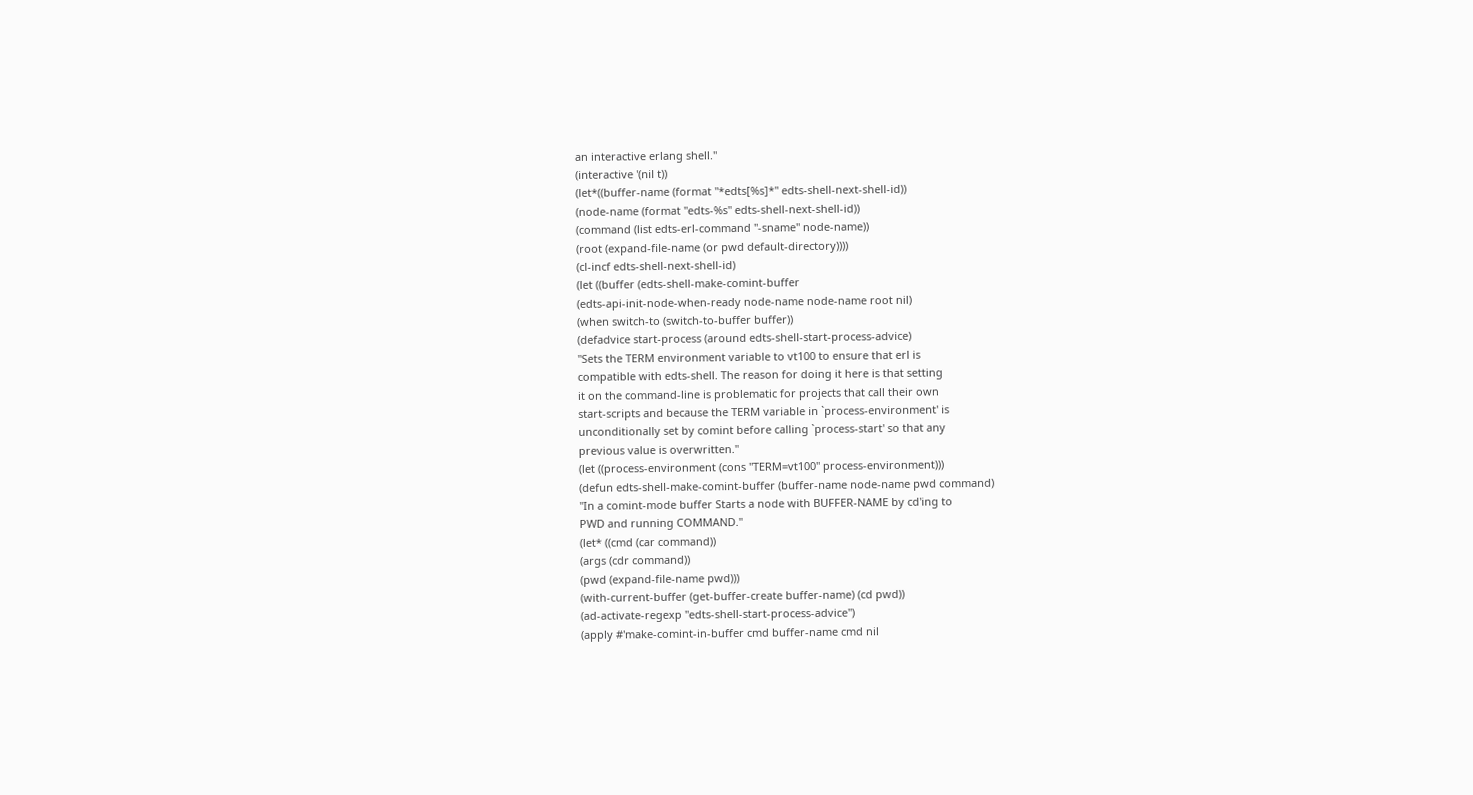an interactive erlang shell."
(interactive '(nil t))
(let*((buffer-name (format "*edts[%s]*" edts-shell-next-shell-id))
(node-name (format "edts-%s" edts-shell-next-shell-id))
(command (list edts-erl-command "-sname" node-name))
(root (expand-file-name (or pwd default-directory))))
(cl-incf edts-shell-next-shell-id)
(let ((buffer (edts-shell-make-comint-buffer
(edts-api-init-node-when-ready node-name node-name root nil)
(when switch-to (switch-to-buffer buffer))
(defadvice start-process (around edts-shell-start-process-advice)
"Sets the TERM environment variable to vt100 to ensure that erl is
compatible with edts-shell. The reason for doing it here is that setting
it on the command-line is problematic for projects that call their own
start-scripts and because the TERM variable in `process-environment' is
unconditionally set by comint before calling `process-start' so that any
previous value is overwritten."
(let ((process-environment (cons "TERM=vt100" process-environment)))
(defun edts-shell-make-comint-buffer (buffer-name node-name pwd command)
"In a comint-mode buffer Starts a node with BUFFER-NAME by cd'ing to
PWD and running COMMAND."
(let* ((cmd (car command))
(args (cdr command))
(pwd (expand-file-name pwd)))
(with-current-buffer (get-buffer-create buffer-name) (cd pwd))
(ad-activate-regexp "edts-shell-start-process-advice")
(apply #'make-comint-in-buffer cmd buffer-name cmd nil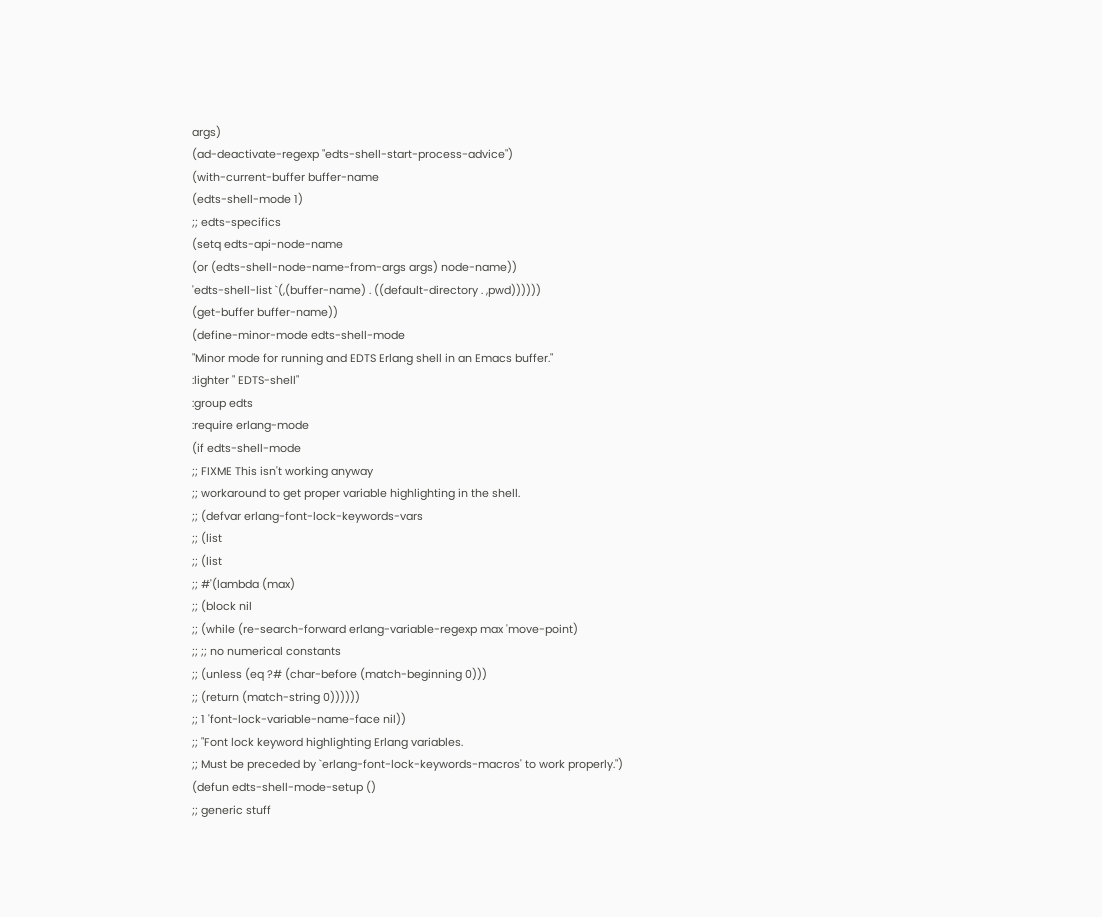args)
(ad-deactivate-regexp "edts-shell-start-process-advice")
(with-current-buffer buffer-name
(edts-shell-mode 1)
;; edts-specifics
(setq edts-api-node-name
(or (edts-shell-node-name-from-args args) node-name))
'edts-shell-list `(,(buffer-name) . ((default-directory . ,pwd))))))
(get-buffer buffer-name))
(define-minor-mode edts-shell-mode
"Minor mode for running and EDTS Erlang shell in an Emacs buffer."
:lighter " EDTS-shell"
:group edts
:require erlang-mode
(if edts-shell-mode
;; FIXME This isn't working anyway
;; workaround to get proper variable highlighting in the shell.
;; (defvar erlang-font-lock-keywords-vars
;; (list
;; (list
;; #'(lambda (max)
;; (block nil
;; (while (re-search-forward erlang-variable-regexp max 'move-point)
;; ;; no numerical constants
;; (unless (eq ?# (char-before (match-beginning 0)))
;; (return (match-string 0))))))
;; 1 'font-lock-variable-name-face nil))
;; "Font lock keyword highlighting Erlang variables.
;; Must be preceded by `erlang-font-lock-keywords-macros' to work properly.")
(defun edts-shell-mode-setup ()
;; generic stuff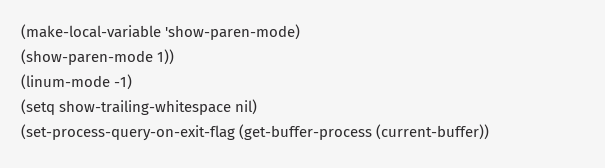(make-local-variable 'show-paren-mode)
(show-paren-mode 1))
(linum-mode -1)
(setq show-trailing-whitespace nil)
(set-process-query-on-exit-flag (get-buffer-process (current-buffer))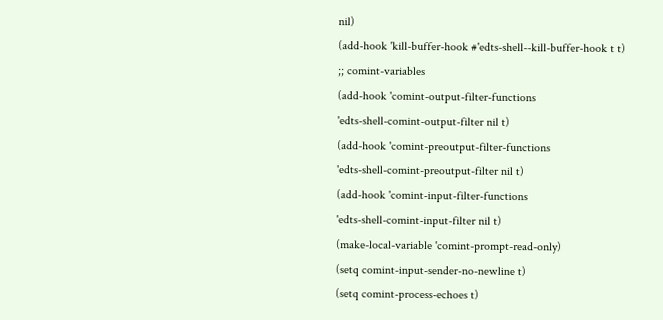nil)
(add-hook 'kill-buffer-hook #'edts-shell--kill-buffer-hook t t)
;; comint-variables
(add-hook 'comint-output-filter-functions
'edts-shell-comint-output-filter nil t)
(add-hook 'comint-preoutput-filter-functions
'edts-shell-comint-preoutput-filter nil t)
(add-hook 'comint-input-filter-functions
'edts-shell-comint-input-filter nil t)
(make-local-variable 'comint-prompt-read-only)
(setq comint-input-sender-no-newline t)
(setq comint-process-echoes t)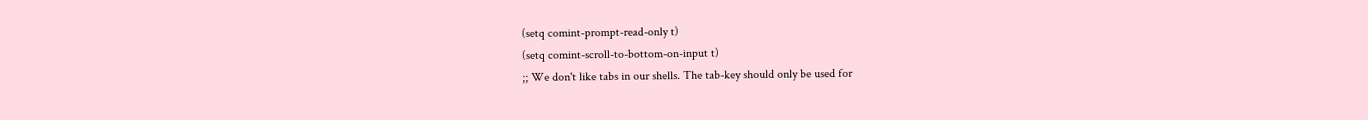(setq comint-prompt-read-only t)
(setq comint-scroll-to-bottom-on-input t)
;; We don't like tabs in our shells. The tab-key should only be used for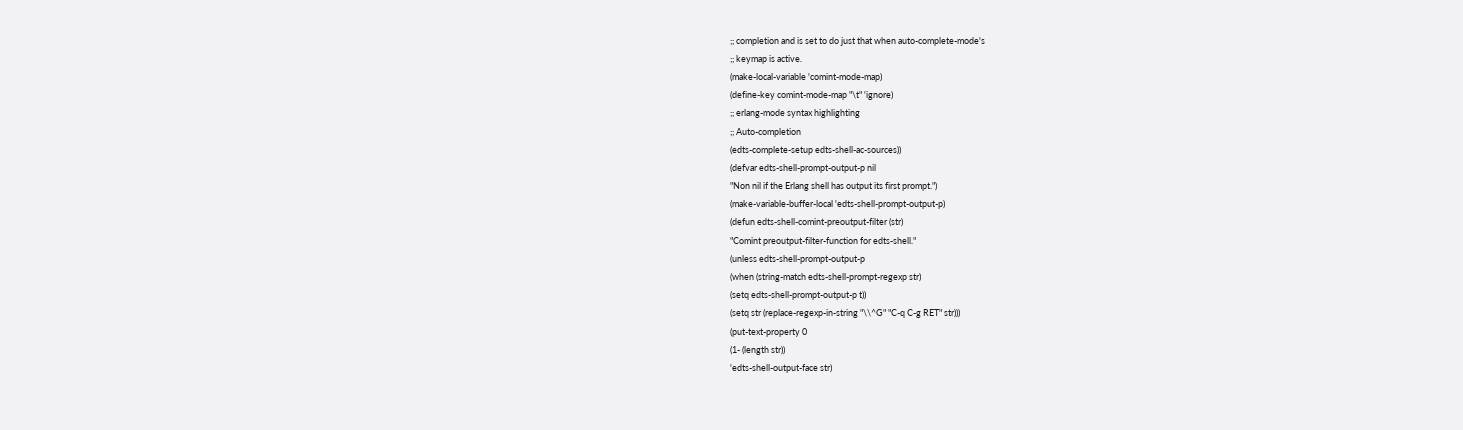;; completion and is set to do just that when auto-complete-mode's
;; keymap is active.
(make-local-variable 'comint-mode-map)
(define-key comint-mode-map "\t" 'ignore)
;; erlang-mode syntax highlighting
;; Auto-completion
(edts-complete-setup edts-shell-ac-sources))
(defvar edts-shell-prompt-output-p nil
"Non nil if the Erlang shell has output its first prompt.")
(make-variable-buffer-local 'edts-shell-prompt-output-p)
(defun edts-shell-comint-preoutput-filter (str)
"Comint preoutput-filter-function for edts-shell."
(unless edts-shell-prompt-output-p
(when (string-match edts-shell-prompt-regexp str)
(setq edts-shell-prompt-output-p t))
(setq str (replace-regexp-in-string "\\^G" "C-q C-g RET" str)))
(put-text-property 0
(1- (length str))
'edts-shell-output-face str)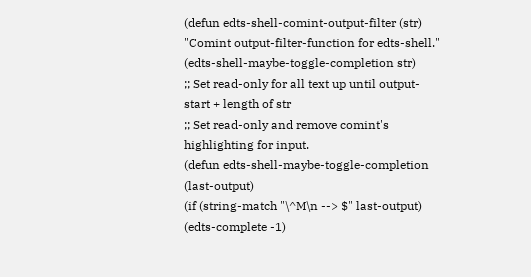(defun edts-shell-comint-output-filter (str)
"Comint output-filter-function for edts-shell."
(edts-shell-maybe-toggle-completion str)
;; Set read-only for all text up until output-start + length of str
;; Set read-only and remove comint's highlighting for input.
(defun edts-shell-maybe-toggle-completion (last-output)
(if (string-match "\^M\n --> $" last-output)
(edts-complete -1)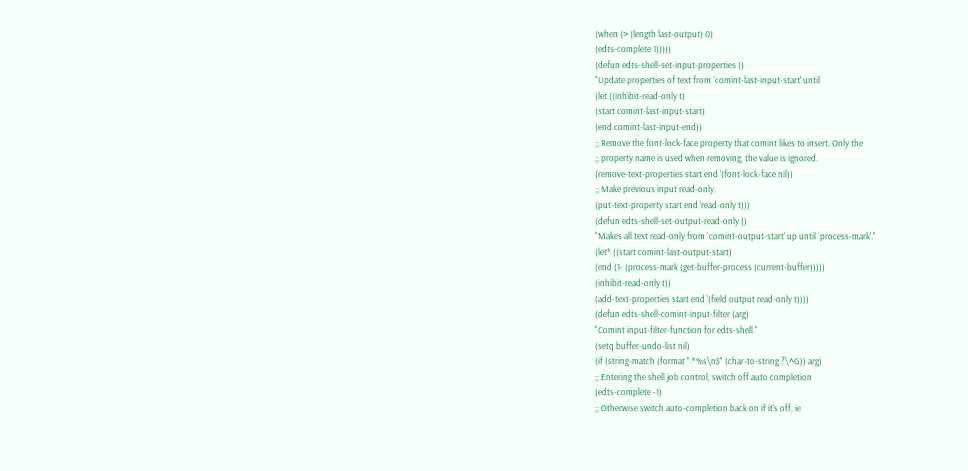(when (> (length last-output) 0)
(edts-complete 1)))))
(defun edts-shell-set-input-properties ()
"Update properties of text from `comint-last-input-start' until
(let ((inhibit-read-only t)
(start comint-last-input-start)
(end comint-last-input-end))
;; Remove the font-lock-face property that comint likes to insert. Only the
;; property name is used when removing, the value is ignored.
(remove-text-properties start end '(font-lock-face nil))
;; Make previous input read-only.
(put-text-property start end 'read-only t)))
(defun edts-shell-set-output-read-only ()
"Makes all text read-only from `comint-output-start' up until `process-mark'."
(let* ((start comint-last-output-start)
(end (1- (process-mark (get-buffer-process (current-buffer)))))
(inhibit-read-only t))
(add-text-properties start end '(field output read-only t))))
(defun edts-shell-comint-input-filter (arg)
"Comint input-filter-function for edts-shell."
(setq buffer-undo-list nil)
(if (string-match (format ".*%s\n$" (char-to-string ?\^G)) arg)
;; Entering the shell job control, switch off auto completion
(edts-complete -1)
;; Otherwise switch auto-completion back on if it's off, ie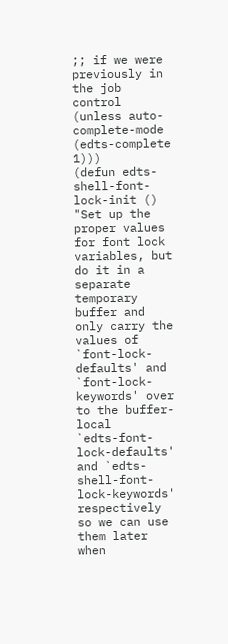;; if we were previously in the job control
(unless auto-complete-mode
(edts-complete 1)))
(defun edts-shell-font-lock-init ()
"Set up the proper values for font lock variables, but do it in a
separate temporary buffer and only carry the values of
`font-lock-defaults' and `font-lock-keywords' over to the buffer-local
`edts-font-lock-defaults' and `edts-shell-font-lock-keywords'
respectively so we can use them later when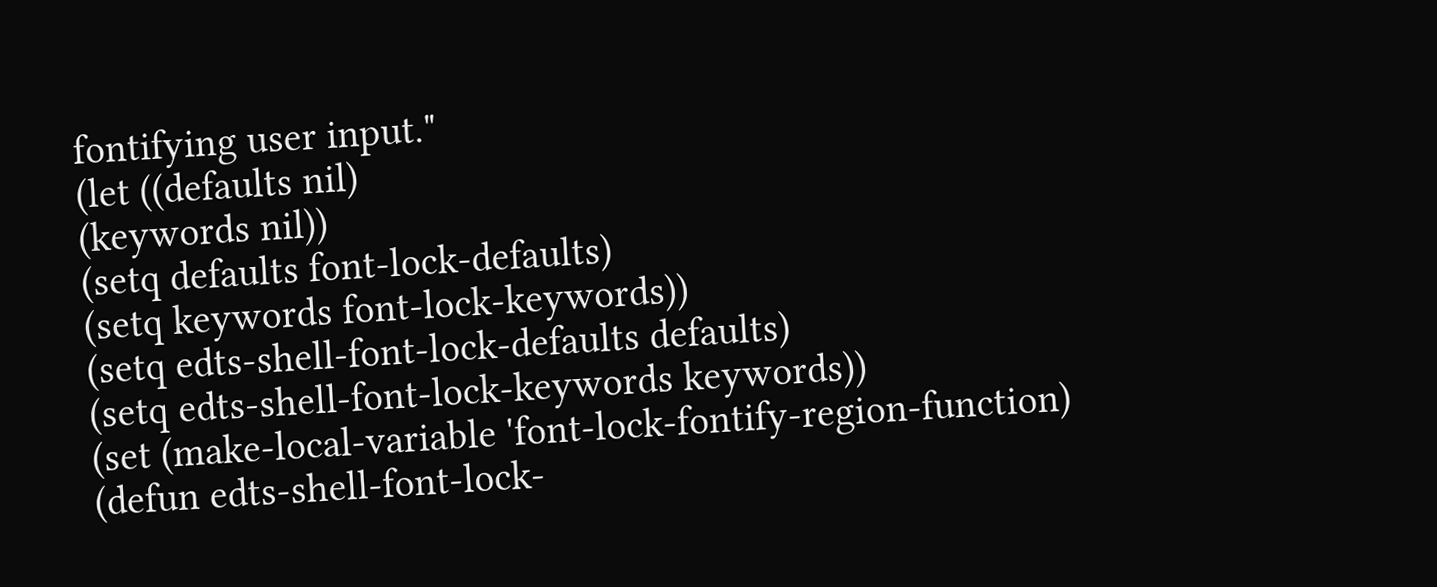fontifying user input."
(let ((defaults nil)
(keywords nil))
(setq defaults font-lock-defaults)
(setq keywords font-lock-keywords))
(setq edts-shell-font-lock-defaults defaults)
(setq edts-shell-font-lock-keywords keywords))
(set (make-local-variable 'font-lock-fontify-region-function)
(defun edts-shell-font-lock-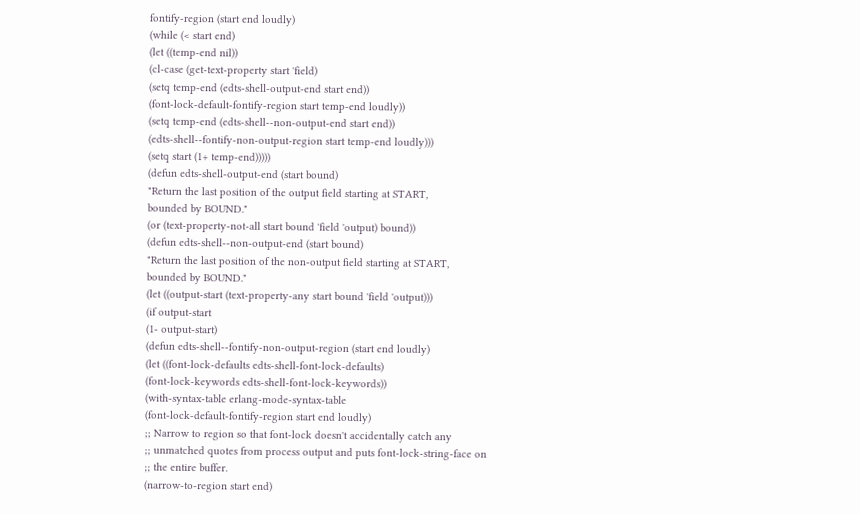fontify-region (start end loudly)
(while (< start end)
(let ((temp-end nil))
(cl-case (get-text-property start 'field)
(setq temp-end (edts-shell-output-end start end))
(font-lock-default-fontify-region start temp-end loudly))
(setq temp-end (edts-shell--non-output-end start end))
(edts-shell--fontify-non-output-region start temp-end loudly)))
(setq start (1+ temp-end)))))
(defun edts-shell-output-end (start bound)
"Return the last position of the output field starting at START,
bounded by BOUND."
(or (text-property-not-all start bound 'field 'output) bound))
(defun edts-shell--non-output-end (start bound)
"Return the last position of the non-output field starting at START,
bounded by BOUND."
(let ((output-start (text-property-any start bound 'field 'output)))
(if output-start
(1- output-start)
(defun edts-shell--fontify-non-output-region (start end loudly)
(let ((font-lock-defaults edts-shell-font-lock-defaults)
(font-lock-keywords edts-shell-font-lock-keywords))
(with-syntax-table erlang-mode-syntax-table
(font-lock-default-fontify-region start end loudly)
;; Narrow to region so that font-lock doesn't accidentally catch any
;; unmatched quotes from process output and puts font-lock-string-face on
;; the entire buffer.
(narrow-to-region start end)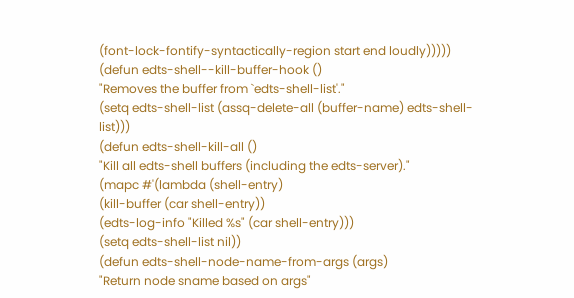(font-lock-fontify-syntactically-region start end loudly)))))
(defun edts-shell--kill-buffer-hook ()
"Removes the buffer from `edts-shell-list'."
(setq edts-shell-list (assq-delete-all (buffer-name) edts-shell-list)))
(defun edts-shell-kill-all ()
"Kill all edts-shell buffers (including the edts-server)."
(mapc #'(lambda (shell-entry)
(kill-buffer (car shell-entry))
(edts-log-info "Killed %s" (car shell-entry)))
(setq edts-shell-list nil))
(defun edts-shell-node-name-from-args (args)
"Return node sname based on args"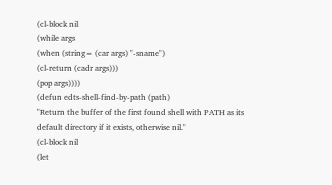(cl-block nil
(while args
(when (string= (car args) "-sname")
(cl-return (cadr args)))
(pop args))))
(defun edts-shell-find-by-path (path)
"Return the buffer of the first found shell with PATH as its
default directory if it exists, otherwise nil."
(cl-block nil
(let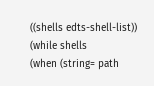((shells edts-shell-list))
(while shells
(when (string= path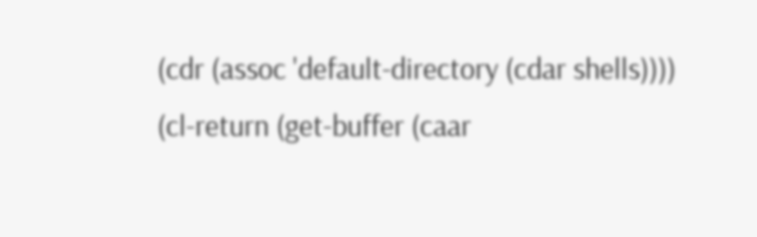(cdr (assoc 'default-directory (cdar shells))))
(cl-return (get-buffer (caar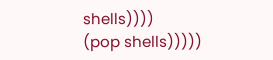shells))))
(pop shells)))))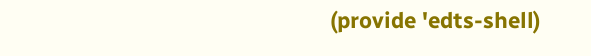(provide 'edts-shell)